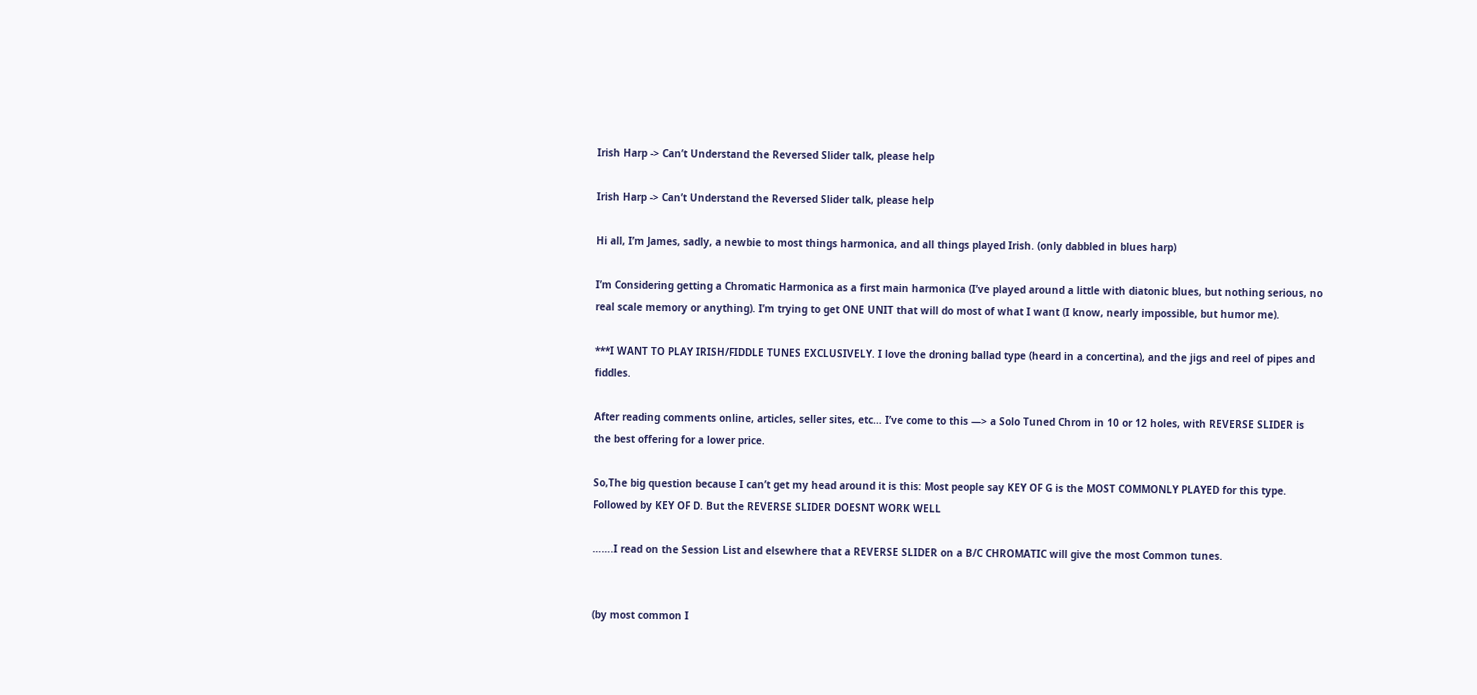Irish Harp -> Can’t Understand the Reversed Slider talk, please help

Irish Harp -> Can’t Understand the Reversed Slider talk, please help

Hi all, I’m James, sadly, a newbie to most things harmonica, and all things played Irish. (only dabbled in blues harp)

I’m Considering getting a Chromatic Harmonica as a first main harmonica (I’ve played around a little with diatonic blues, but nothing serious, no real scale memory or anything). I’m trying to get ONE UNIT that will do most of what I want (I know, nearly impossible, but humor me).

***I WANT TO PLAY IRISH/FIDDLE TUNES EXCLUSIVELY. I love the droning ballad type (heard in a concertina), and the jigs and reel of pipes and fiddles.

After reading comments online, articles, seller sites, etc… I’ve come to this —> a Solo Tuned Chrom in 10 or 12 holes, with REVERSE SLIDER is the best offering for a lower price.

So,The big question because I can’t get my head around it is this: Most people say KEY OF G is the MOST COMMONLY PLAYED for this type. Followed by KEY OF D. But the REVERSE SLIDER DOESNT WORK WELL

…….I read on the Session List and elsewhere that a REVERSE SLIDER on a B/C CHROMATIC will give the most Common tunes.


(by most common I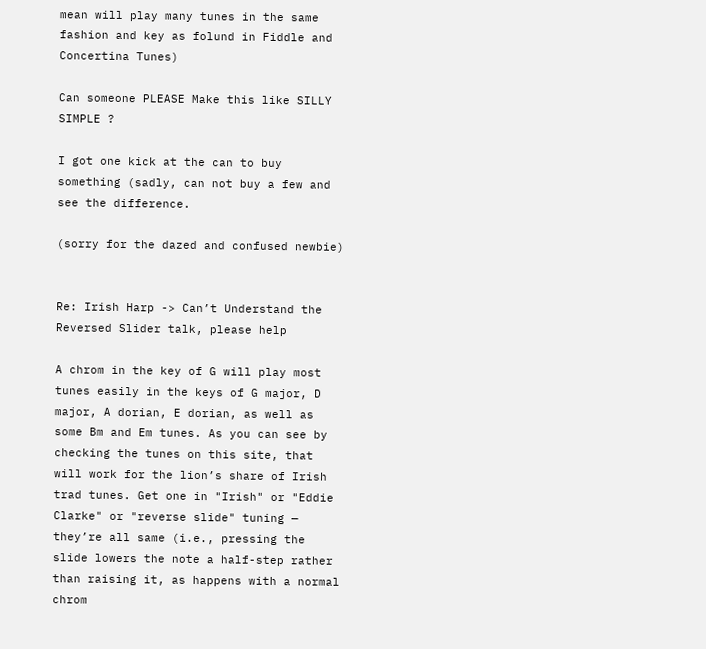mean will play many tunes in the same fashion and key as folund in Fiddle and Concertina Tunes)

Can someone PLEASE Make this like SILLY SIMPLE ?

I got one kick at the can to buy something (sadly, can not buy a few and see the difference.

(sorry for the dazed and confused newbie)


Re: Irish Harp -> Can’t Understand the Reversed Slider talk, please help

A chrom in the key of G will play most tunes easily in the keys of G major, D major, A dorian, E dorian, as well as some Bm and Em tunes. As you can see by checking the tunes on this site, that will work for the lion’s share of Irish trad tunes. Get one in "Irish" or "Eddie Clarke" or "reverse slide" tuning — they’re all same (i.e., pressing the slide lowers the note a half-step rather than raising it, as happens with a normal chrom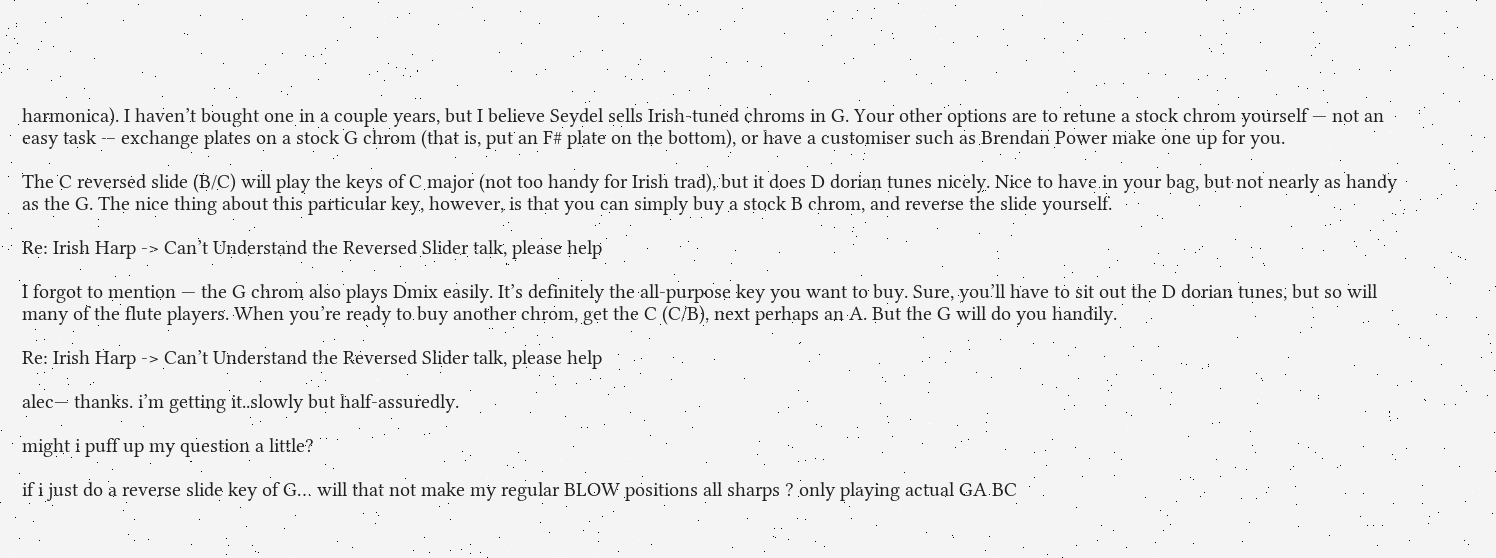harmonica). I haven’t bought one in a couple years, but I believe Seydel sells Irish-tuned chroms in G. Your other options are to retune a stock chrom yourself — not an easy task — exchange plates on a stock G chrom (that is, put an F# plate on the bottom), or have a customiser such as Brendan Power make one up for you.

The C reversed slide (B/C) will play the keys of C major (not too handy for Irish trad), but it does D dorian tunes nicely. Nice to have in your bag, but not nearly as handy as the G. The nice thing about this particular key, however, is that you can simply buy a stock B chrom, and reverse the slide yourself.

Re: Irish Harp -> Can’t Understand the Reversed Slider talk, please help

I forgot to mention — the G chrom also plays Dmix easily. It’s definitely the all-purpose key you want to buy. Sure, you’ll have to sit out the D dorian tunes, but so will many of the flute players. When you’re ready to buy another chrom, get the C (C/B), next perhaps an A. But the G will do you handily.

Re: Irish Harp -> Can’t Understand the Reversed Slider talk, please help

alec— thanks. i’m getting it..slowly but half-assuredly.

might i puff up my question a little?

if i just do a reverse slide key of G… will that not make my regular BLOW positions all sharps ? only playing actual GA BC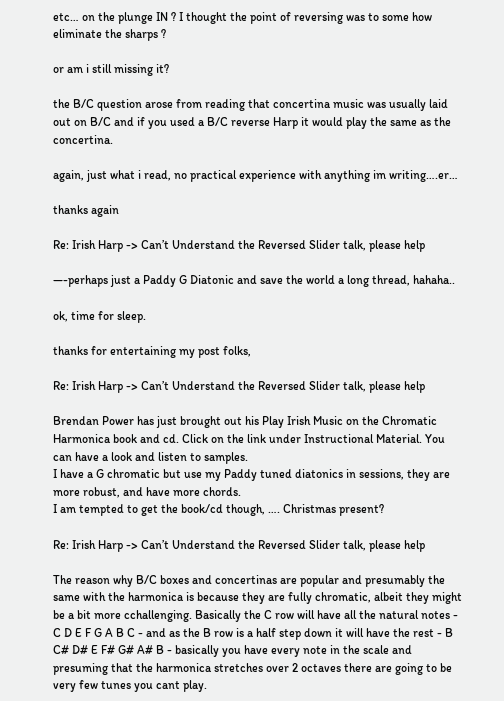etc… on the plunge IN ? I thought the point of reversing was to some how eliminate the sharps ?

or am i still missing it?

the B/C question arose from reading that concertina music was usually laid out on B/C and if you used a B/C reverse Harp it would play the same as the concertina.

again, just what i read, no practical experience with anything im writing….er…

thanks again

Re: Irish Harp -> Can’t Understand the Reversed Slider talk, please help

—-perhaps just a Paddy G Diatonic and save the world a long thread, hahaha..

ok, time for sleep.

thanks for entertaining my post folks,

Re: Irish Harp -> Can’t Understand the Reversed Slider talk, please help

Brendan Power has just brought out his Play Irish Music on the Chromatic Harmonica book and cd. Click on the link under Instructional Material. You can have a look and listen to samples.
I have a G chromatic but use my Paddy tuned diatonics in sessions, they are more robust, and have more chords.
I am tempted to get the book/cd though, …. Christmas present?

Re: Irish Harp -> Can’t Understand the Reversed Slider talk, please help

The reason why B/C boxes and concertinas are popular and presumably the same with the harmonica is because they are fully chromatic, albeit they might be a bit more cchallenging. Basically the C row will have all the natural notes - C D E F G A B C - and as the B row is a half step down it will have the rest - B C# D# E F# G# A# B - basically you have every note in the scale and presuming that the harmonica stretches over 2 octaves there are going to be very few tunes you cant play.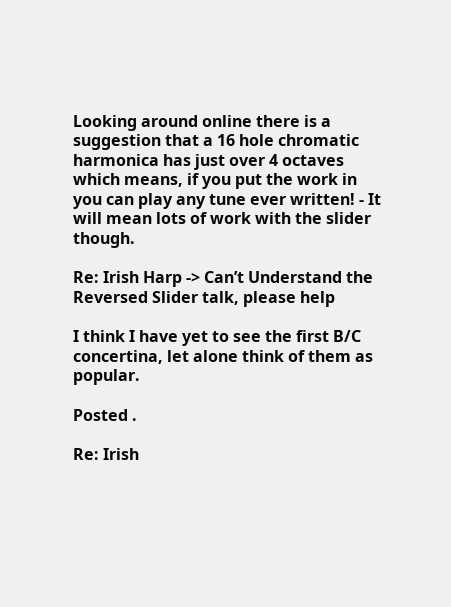Looking around online there is a suggestion that a 16 hole chromatic harmonica has just over 4 octaves which means, if you put the work in you can play any tune ever written! - It will mean lots of work with the slider though.

Re: Irish Harp -> Can’t Understand the Reversed Slider talk, please help

I think I have yet to see the first B/C concertina, let alone think of them as popular.

Posted .

Re: Irish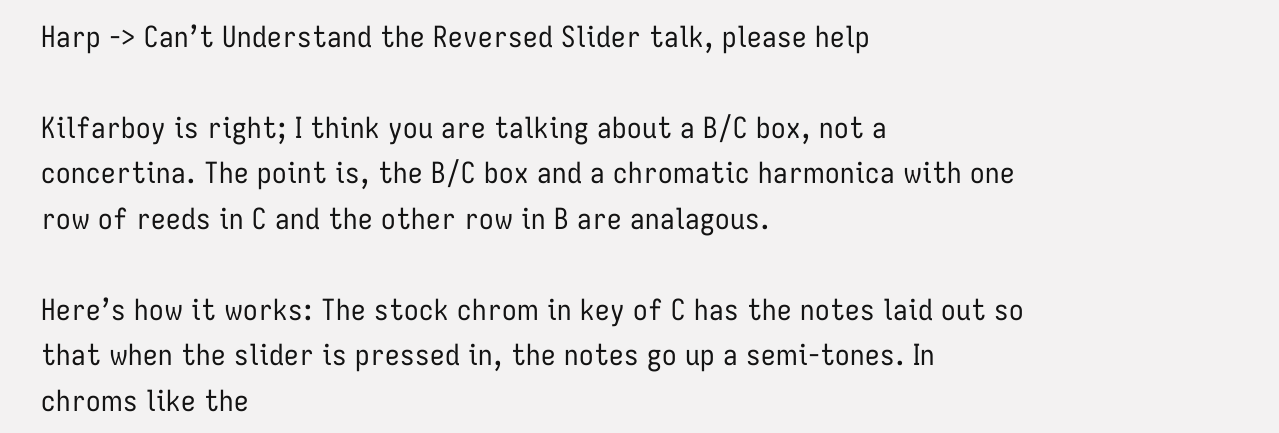Harp -> Can’t Understand the Reversed Slider talk, please help

Kilfarboy is right; I think you are talking about a B/C box, not a concertina. The point is, the B/C box and a chromatic harmonica with one row of reeds in C and the other row in B are analagous.

Here’s how it works: The stock chrom in key of C has the notes laid out so that when the slider is pressed in, the notes go up a semi-tones. In chroms like the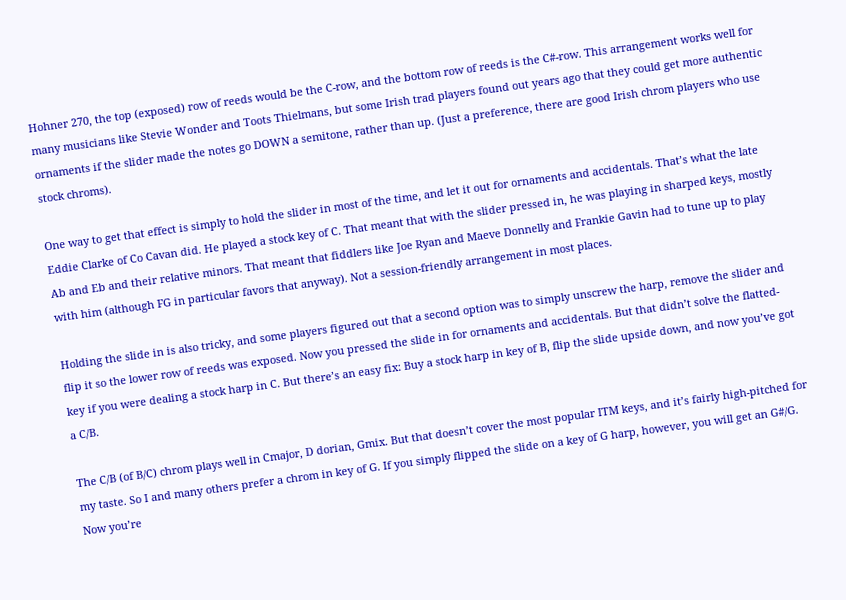Hohner 270, the top (exposed) row of reeds would be the C-row, and the bottom row of reeds is the C#-row. This arrangement works well for many musicians like Stevie Wonder and Toots Thielmans, but some Irish trad players found out years ago that they could get more authentic ornaments if the slider made the notes go DOWN a semitone, rather than up. (Just a preference, there are good Irish chrom players who use stock chroms).

One way to get that effect is simply to hold the slider in most of the time, and let it out for ornaments and accidentals. That’s what the late Eddie Clarke of Co Cavan did. He played a stock key of C. That meant that with the slider pressed in, he was playing in sharped keys, mostly Ab and Eb and their relative minors. That meant that fiddlers like Joe Ryan and Maeve Donnelly and Frankie Gavin had to tune up to play with him (although FG in particular favors that anyway). Not a session-friendly arrangement in most places.

Holding the slide in is also tricky, and some players figured out that a second option was to simply unscrew the harp, remove the slider and flip it so the lower row of reeds was exposed. Now you pressed the slide in for ornaments and accidentals. But that didn’t solve the flatted-key if you were dealing a stock harp in C. But there’s an easy fix: Buy a stock harp in key of B, flip the slide upside down, and now you’ve got a C/B.

The C/B (of B/C) chrom plays well in Cmajor, D dorian, Gmix. But that doesn’t cover the most popular ITM keys, and it’s fairly high-pitched for my taste. So I and many others prefer a chrom in key of G. If you simply flipped the slide on a key of G harp, however, you will get an G#/G. Now you’re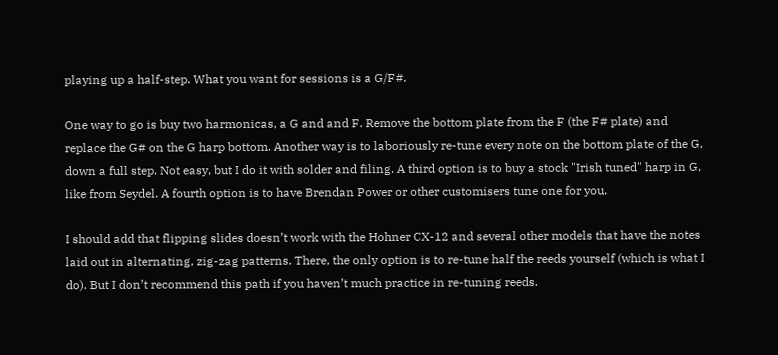playing up a half-step. What you want for sessions is a G/F#.

One way to go is buy two harmonicas, a G and and F. Remove the bottom plate from the F (the F# plate) and replace the G# on the G harp bottom. Another way is to laboriously re-tune every note on the bottom plate of the G, down a full step. Not easy, but I do it with solder and filing. A third option is to buy a stock "Irish tuned" harp in G, like from Seydel. A fourth option is to have Brendan Power or other customisers tune one for you.

I should add that flipping slides doesn’t work with the Hohner CX-12 and several other models that have the notes laid out in alternating, zig-zag patterns. There, the only option is to re-tune half the reeds yourself (which is what I do). But I don’t recommend this path if you haven’t much practice in re-tuning reeds.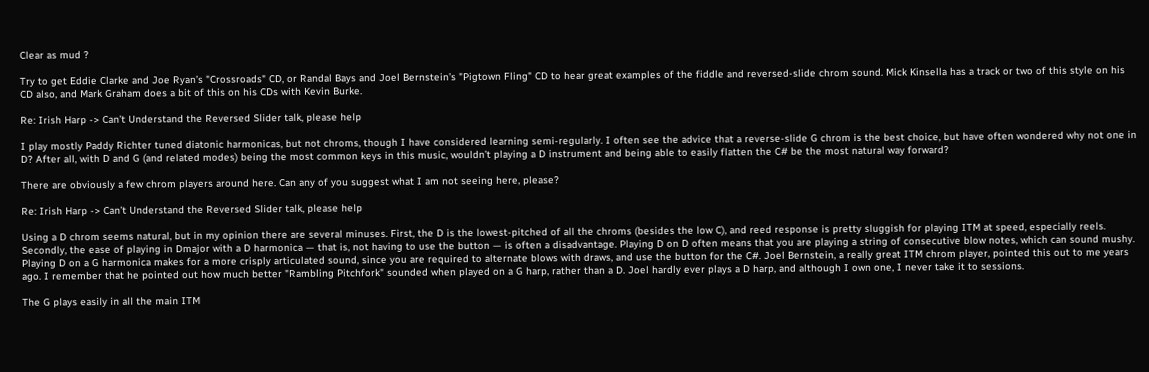Clear as mud ?

Try to get Eddie Clarke and Joe Ryan’s "Crossroads" CD, or Randal Bays and Joel Bernstein’s "Pigtown Fling" CD to hear great examples of the fiddle and reversed-slide chrom sound. Mick Kinsella has a track or two of this style on his CD also, and Mark Graham does a bit of this on his CDs with Kevin Burke.

Re: Irish Harp -> Can’t Understand the Reversed Slider talk, please help

I play mostly Paddy Richter tuned diatonic harmonicas, but not chroms, though I have considered learning semi-regularly. I often see the advice that a reverse-slide G chrom is the best choice, but have often wondered why not one in D? After all, with D and G (and related modes) being the most common keys in this music, wouldn’t playing a D instrument and being able to easily flatten the C# be the most natural way forward?

There are obviously a few chrom players around here. Can any of you suggest what I am not seeing here, please?

Re: Irish Harp -> Can’t Understand the Reversed Slider talk, please help

Using a D chrom seems natural, but in my opinion there are several minuses. First, the D is the lowest-pitched of all the chroms (besides the low C), and reed response is pretty sluggish for playing ITM at speed, especially reels. Secondly, the ease of playing in Dmajor with a D harmonica — that is, not having to use the button — is often a disadvantage. Playing D on D often means that you are playing a string of consecutive blow notes, which can sound mushy. Playing D on a G harmonica makes for a more crisply articulated sound, since you are required to alternate blows with draws, and use the button for the C#. Joel Bernstein, a really great ITM chrom player, pointed this out to me years ago. I remember that he pointed out how much better "Rambling Pitchfork" sounded when played on a G harp, rather than a D. Joel hardly ever plays a D harp, and although I own one, I never take it to sessions.

The G plays easily in all the main ITM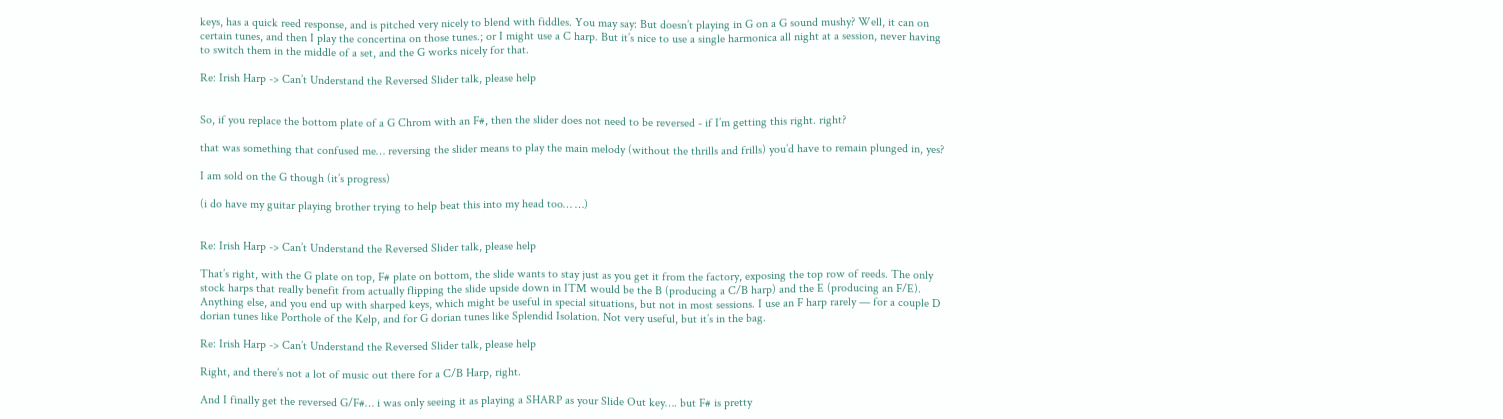keys, has a quick reed response, and is pitched very nicely to blend with fiddles. You may say: But doesn’t playing in G on a G sound mushy? Well, it can on certain tunes, and then I play the concertina on those tunes.; or I might use a C harp. But it’s nice to use a single harmonica all night at a session, never having to switch them in the middle of a set, and the G works nicely for that.

Re: Irish Harp -> Can’t Understand the Reversed Slider talk, please help


So, if you replace the bottom plate of a G Chrom with an F#, then the slider does not need to be reversed - if I’m getting this right. right?

that was something that confused me… reversing the slider means to play the main melody (without the thrills and frills) you’d have to remain plunged in, yes?

I am sold on the G though (it’s progress)

(i do have my guitar playing brother trying to help beat this into my head too… …)


Re: Irish Harp -> Can’t Understand the Reversed Slider talk, please help

That’s right, with the G plate on top, F# plate on bottom, the slide wants to stay just as you get it from the factory, exposing the top row of reeds. The only stock harps that really benefit from actually flipping the slide upside down in ITM would be the B (producing a C/B harp) and the E (producing an F/E). Anything else, and you end up with sharped keys, which might be useful in special situations, but not in most sessions. I use an F harp rarely — for a couple D dorian tunes like Porthole of the Kelp, and for G dorian tunes like Splendid Isolation. Not very useful, but it’s in the bag.

Re: Irish Harp -> Can’t Understand the Reversed Slider talk, please help

Right, and there’s not a lot of music out there for a C/B Harp, right.

And I finally get the reversed G/F#… i was only seeing it as playing a SHARP as your Slide Out key…. but F# is pretty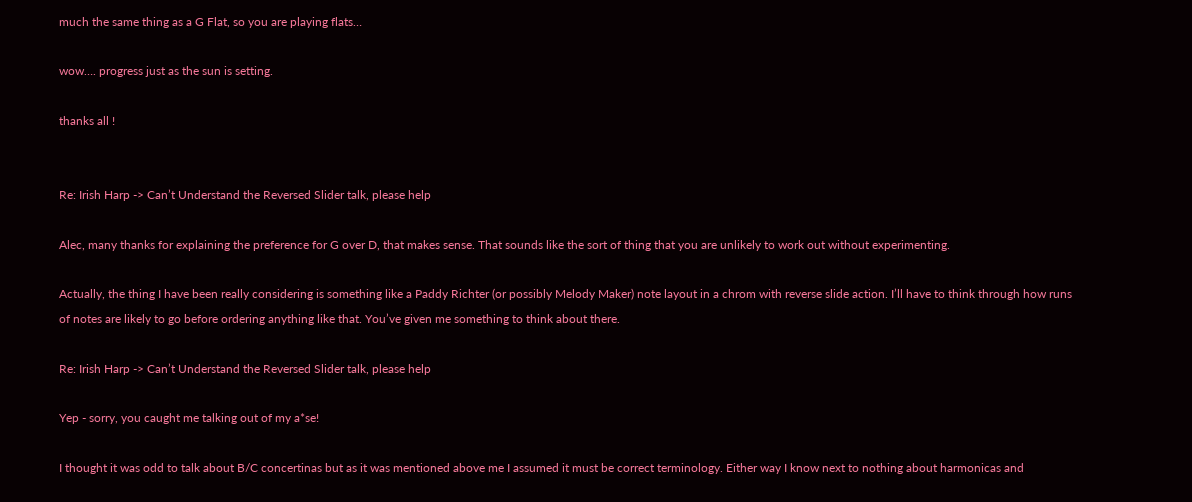much the same thing as a G Flat, so you are playing flats…

wow…. progress just as the sun is setting.

thanks all !


Re: Irish Harp -> Can’t Understand the Reversed Slider talk, please help

Alec, many thanks for explaining the preference for G over D, that makes sense. That sounds like the sort of thing that you are unlikely to work out without experimenting.

Actually, the thing I have been really considering is something like a Paddy Richter (or possibly Melody Maker) note layout in a chrom with reverse slide action. I’ll have to think through how runs of notes are likely to go before ordering anything like that. You’ve given me something to think about there.

Re: Irish Harp -> Can’t Understand the Reversed Slider talk, please help

Yep - sorry, you caught me talking out of my a*se!

I thought it was odd to talk about B/C concertinas but as it was mentioned above me I assumed it must be correct terminology. Either way I know next to nothing about harmonicas and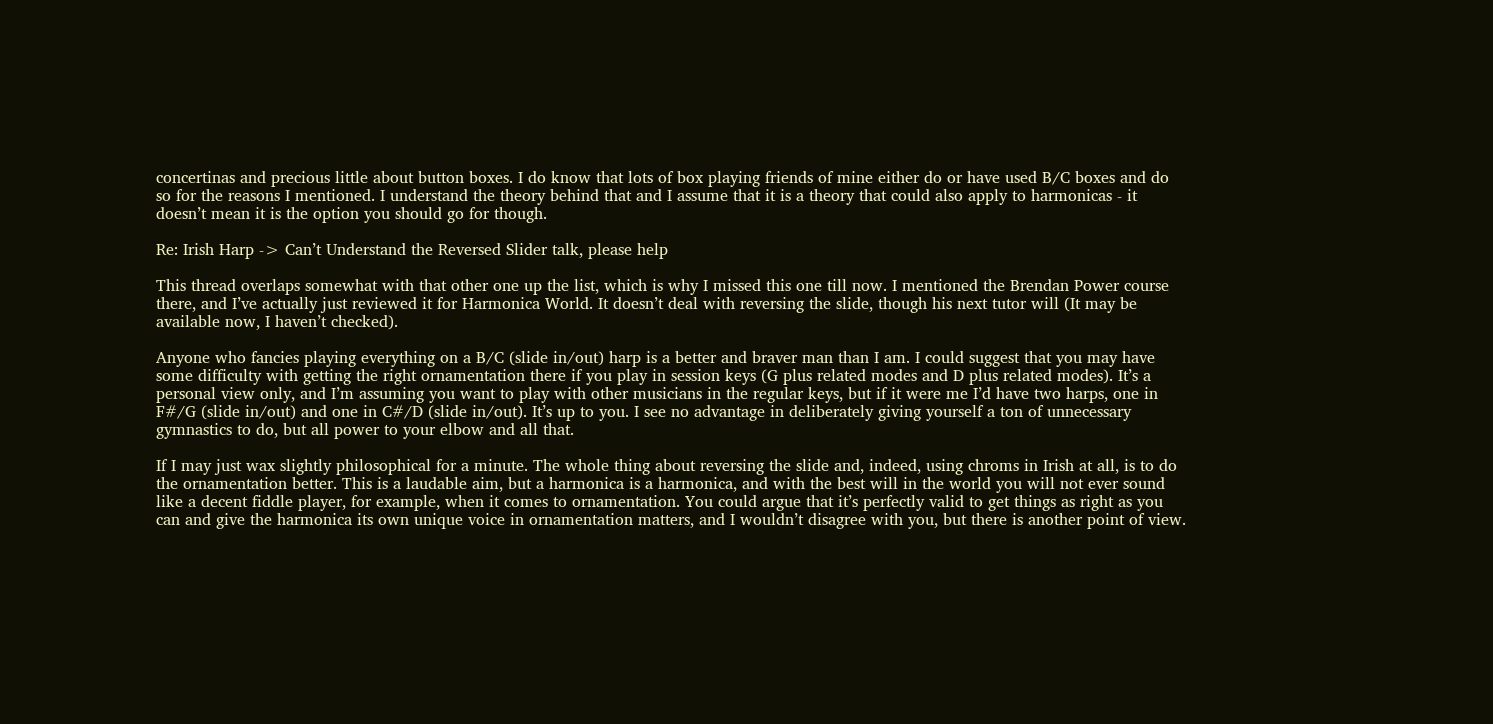concertinas and precious little about button boxes. I do know that lots of box playing friends of mine either do or have used B/C boxes and do so for the reasons I mentioned. I understand the theory behind that and I assume that it is a theory that could also apply to harmonicas - it doesn’t mean it is the option you should go for though.

Re: Irish Harp -> Can’t Understand the Reversed Slider talk, please help

This thread overlaps somewhat with that other one up the list, which is why I missed this one till now. I mentioned the Brendan Power course there, and I’ve actually just reviewed it for Harmonica World. It doesn’t deal with reversing the slide, though his next tutor will (It may be available now, I haven’t checked).

Anyone who fancies playing everything on a B/C (slide in/out) harp is a better and braver man than I am. I could suggest that you may have some difficulty with getting the right ornamentation there if you play in session keys (G plus related modes and D plus related modes). It’s a personal view only, and I’m assuming you want to play with other musicians in the regular keys, but if it were me I’d have two harps, one in F#/G (slide in/out) and one in C#/D (slide in/out). It’s up to you. I see no advantage in deliberately giving yourself a ton of unnecessary gymnastics to do, but all power to your elbow and all that.

If I may just wax slightly philosophical for a minute. The whole thing about reversing the slide and, indeed, using chroms in Irish at all, is to do the ornamentation better. This is a laudable aim, but a harmonica is a harmonica, and with the best will in the world you will not ever sound like a decent fiddle player, for example, when it comes to ornamentation. You could argue that it’s perfectly valid to get things as right as you can and give the harmonica its own unique voice in ornamentation matters, and I wouldn’t disagree with you, but there is another point of view.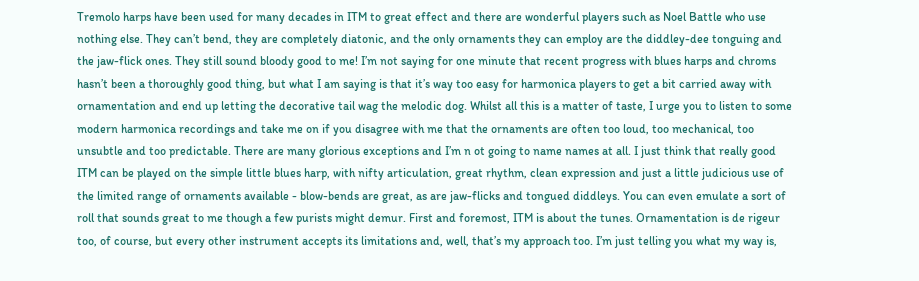Tremolo harps have been used for many decades in ITM to great effect and there are wonderful players such as Noel Battle who use nothing else. They can’t bend, they are completely diatonic, and the only ornaments they can employ are the diddley-dee tonguing and the jaw-flick ones. They still sound bloody good to me! I’m not saying for one minute that recent progress with blues harps and chroms hasn’t been a thoroughly good thing, but what I am saying is that it’s way too easy for harmonica players to get a bit carried away with ornamentation and end up letting the decorative tail wag the melodic dog. Whilst all this is a matter of taste, I urge you to listen to some modern harmonica recordings and take me on if you disagree with me that the ornaments are often too loud, too mechanical, too unsubtle and too predictable. There are many glorious exceptions and I’m n ot going to name names at all. I just think that really good ITM can be played on the simple little blues harp, with nifty articulation, great rhythm, clean expression and just a little judicious use of the limited range of ornaments available - blow-bends are great, as are jaw-flicks and tongued diddleys. You can even emulate a sort of roll that sounds great to me though a few purists might demur. First and foremost, ITM is about the tunes. Ornamentation is de rigeur too, of course, but every other instrument accepts its limitations and, well, that’s my approach too. I’m just telling you what my way is,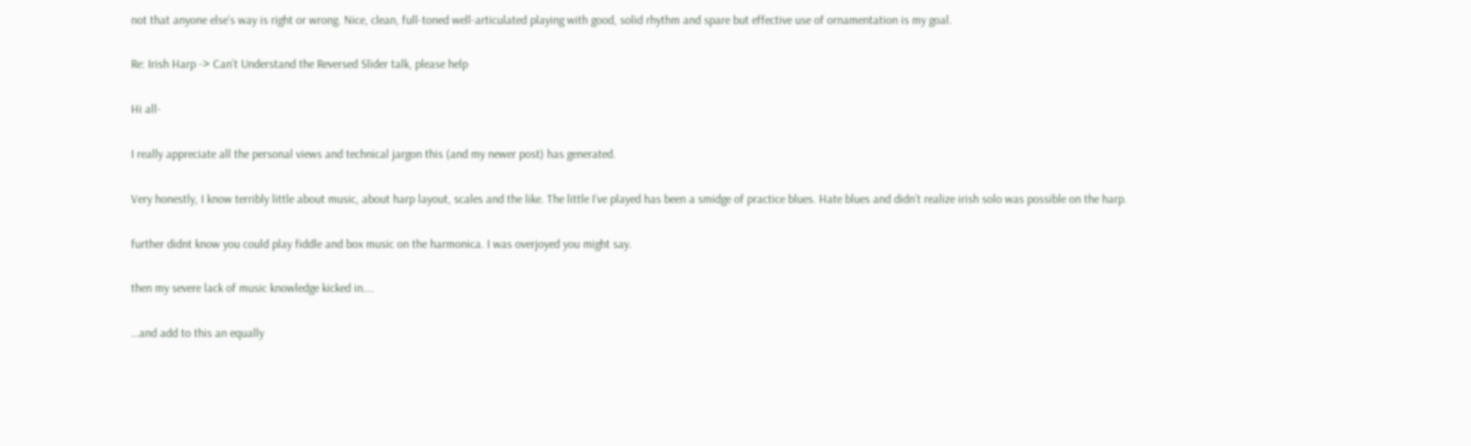not that anyone else’s way is right or wrong. Nice, clean, full-toned well-articulated playing with good, solid rhythm and spare but effective use of ornamentation is my goal.

Re: Irish Harp -> Can’t Understand the Reversed Slider talk, please help

Hi all-

I really appreciate all the personal views and technical jargon this (and my newer post) has generated.

Very honestly, I know terribly little about music, about harp layout, scales and the like. The little I’ve played has been a smidge of practice blues. Hate blues and didn’t realize irish solo was possible on the harp.

further didnt know you could play fiddle and box music on the harmonica. I was overjoyed you might say.

then my severe lack of music knowledge kicked in….

…and add to this an equally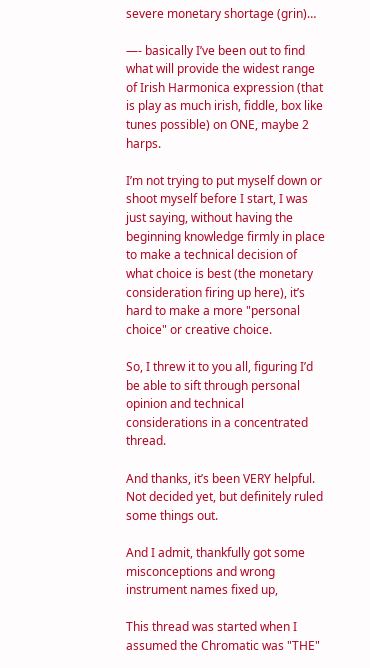severe monetary shortage (grin)…

—- basically I’ve been out to find what will provide the widest range of Irish Harmonica expression (that is play as much irish, fiddle, box like tunes possible) on ONE, maybe 2 harps.

I’m not trying to put myself down or shoot myself before I start, I was just saying, without having the beginning knowledge firmly in place to make a technical decision of what choice is best (the monetary consideration firing up here), it’s hard to make a more "personal choice" or creative choice.

So, I threw it to you all, figuring I’d be able to sift through personal opinion and technical considerations in a concentrated thread.

And thanks, it’s been VERY helpful. Not decided yet, but definitely ruled some things out.

And I admit, thankfully got some misconceptions and wrong instrument names fixed up,

This thread was started when I assumed the Chromatic was "THE"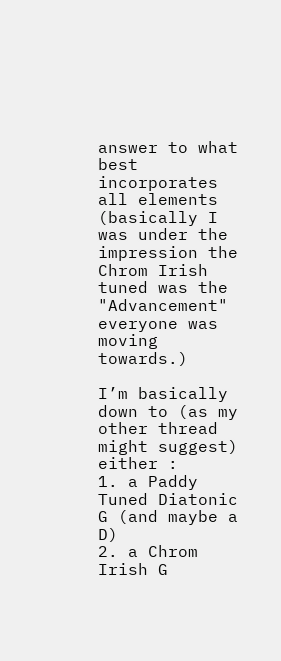answer to what best incorporates all elements (basically I was under the impression the Chrom Irish tuned was the "Advancement" everyone was moving towards.)

I’m basically down to (as my other thread might suggest) either :
1. a Paddy Tuned Diatonic G (and maybe a D)
2. a Chrom Irish G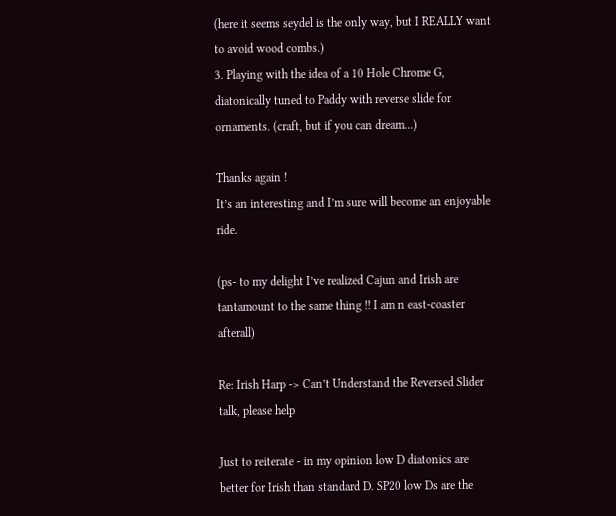(here it seems seydel is the only way, but I REALLY want to avoid wood combs.)
3. Playing with the idea of a 10 Hole Chrome G, diatonically tuned to Paddy with reverse slide for ornaments. (craft, but if you can dream…)

Thanks again !
It’s an interesting and I’m sure will become an enjoyable ride.

(ps- to my delight I’ve realized Cajun and Irish are tantamount to the same thing !! I am n east-coaster afterall)

Re: Irish Harp -> Can’t Understand the Reversed Slider talk, please help

Just to reiterate - in my opinion low D diatonics are better for Irish than standard D. SP20 low Ds are the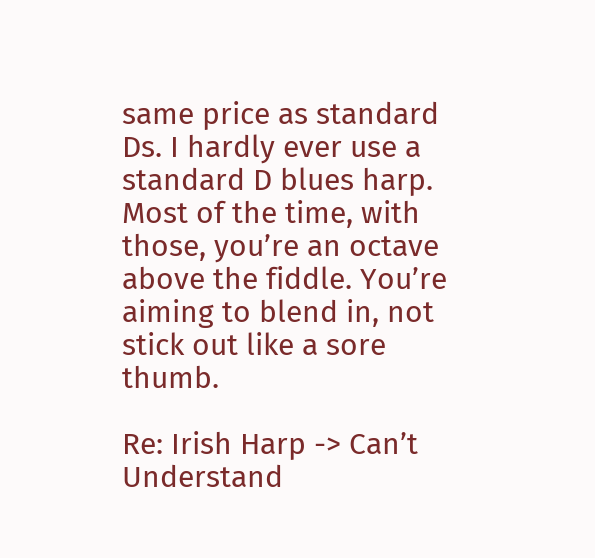same price as standard Ds. I hardly ever use a standard D blues harp. Most of the time, with those, you’re an octave above the fiddle. You’re aiming to blend in, not stick out like a sore thumb.

Re: Irish Harp -> Can’t Understand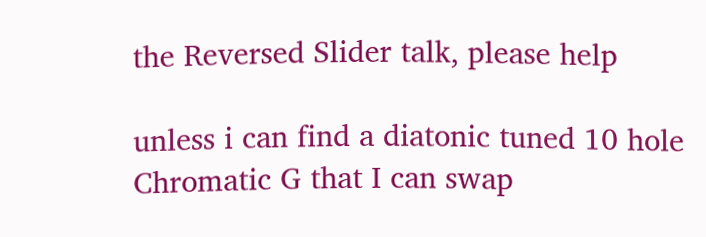the Reversed Slider talk, please help

unless i can find a diatonic tuned 10 hole Chromatic G that I can swap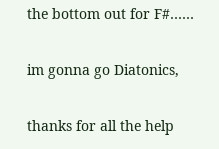the bottom out for F#……

im gonna go Diatonics,

thanks for all the help